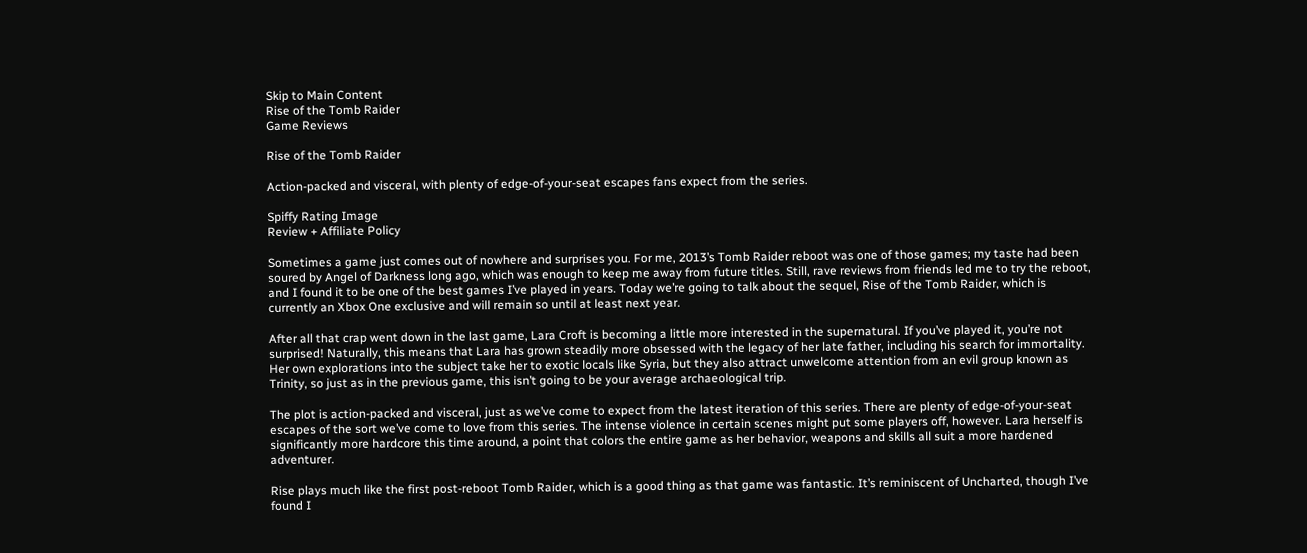Skip to Main Content
Rise of the Tomb Raider
Game Reviews

Rise of the Tomb Raider

Action-packed and visceral, with plenty of edge-of-your-seat escapes fans expect from the series.

Spiffy Rating Image
Review + Affiliate Policy

Sometimes a game just comes out of nowhere and surprises you. For me, 2013’s Tomb Raider reboot was one of those games; my taste had been soured by Angel of Darkness long ago, which was enough to keep me away from future titles. Still, rave reviews from friends led me to try the reboot, and I found it to be one of the best games I’ve played in years. Today we’re going to talk about the sequel, Rise of the Tomb Raider, which is currently an Xbox One exclusive and will remain so until at least next year.

After all that crap went down in the last game, Lara Croft is becoming a little more interested in the supernatural. If you’ve played it, you’re not surprised! Naturally, this means that Lara has grown steadily more obsessed with the legacy of her late father, including his search for immortality. Her own explorations into the subject take her to exotic locals like Syria, but they also attract unwelcome attention from an evil group known as Trinity, so just as in the previous game, this isn’t going to be your average archaeological trip.

The plot is action-packed and visceral, just as we’ve come to expect from the latest iteration of this series. There are plenty of edge-of-your-seat escapes of the sort we’ve come to love from this series. The intense violence in certain scenes might put some players off, however. Lara herself is significantly more hardcore this time around, a point that colors the entire game as her behavior, weapons and skills all suit a more hardened adventurer.

Rise plays much like the first post-reboot Tomb Raider, which is a good thing as that game was fantastic. It’s reminiscent of Uncharted, though I’ve found I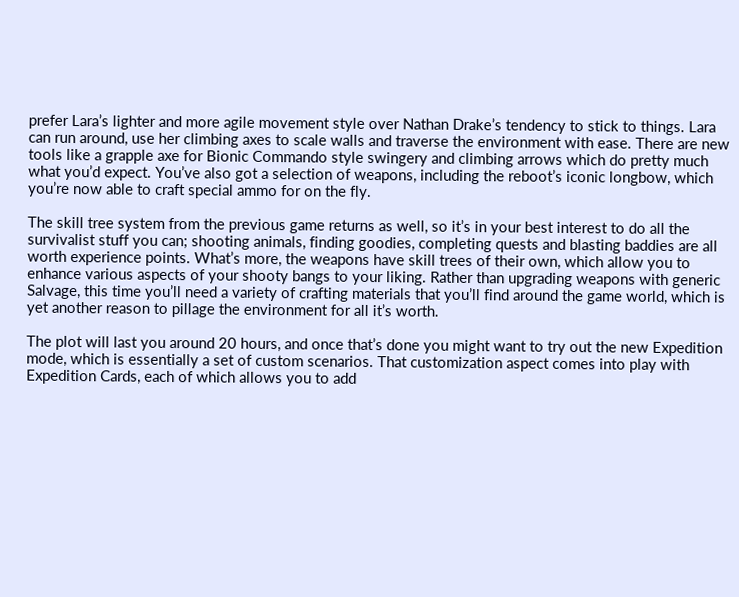prefer Lara’s lighter and more agile movement style over Nathan Drake’s tendency to stick to things. Lara can run around, use her climbing axes to scale walls and traverse the environment with ease. There are new tools like a grapple axe for Bionic Commando style swingery and climbing arrows which do pretty much what you’d expect. You’ve also got a selection of weapons, including the reboot’s iconic longbow, which you’re now able to craft special ammo for on the fly.

The skill tree system from the previous game returns as well, so it’s in your best interest to do all the survivalist stuff you can; shooting animals, finding goodies, completing quests and blasting baddies are all worth experience points. What’s more, the weapons have skill trees of their own, which allow you to enhance various aspects of your shooty bangs to your liking. Rather than upgrading weapons with generic Salvage, this time you’ll need a variety of crafting materials that you’ll find around the game world, which is yet another reason to pillage the environment for all it’s worth.

The plot will last you around 20 hours, and once that’s done you might want to try out the new Expedition mode, which is essentially a set of custom scenarios. That customization aspect comes into play with Expedition Cards, each of which allows you to add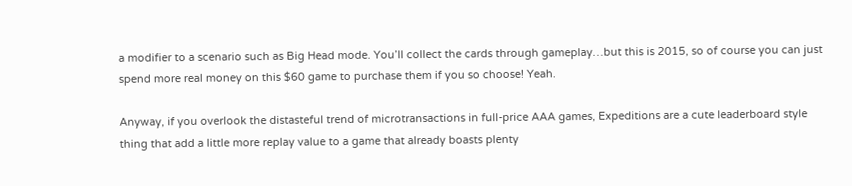a modifier to a scenario such as Big Head mode. You’ll collect the cards through gameplay…but this is 2015, so of course you can just spend more real money on this $60 game to purchase them if you so choose! Yeah.

Anyway, if you overlook the distasteful trend of microtransactions in full-price AAA games, Expeditions are a cute leaderboard style thing that add a little more replay value to a game that already boasts plenty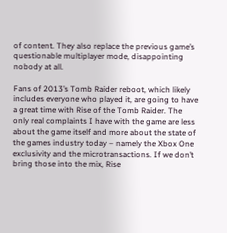of content. They also replace the previous game’s questionable multiplayer mode, disappointing nobody at all.

Fans of 2013’s Tomb Raider reboot, which likely includes everyone who played it, are going to have a great time with Rise of the Tomb Raider. The only real complaints I have with the game are less about the game itself and more about the state of the games industry today – namely the Xbox One exclusivity and the microtransactions. If we don’t bring those into the mix, Rise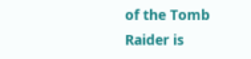of the Tomb Raider is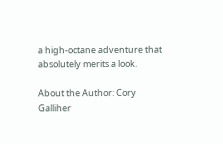a high-octane adventure that absolutely merits a look.

About the Author: Cory Galliher